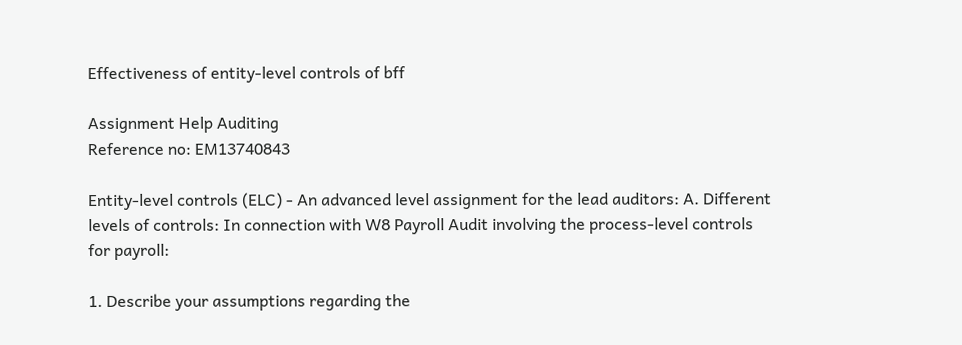Effectiveness of entity-level controls of bff

Assignment Help Auditing
Reference no: EM13740843

Entity-level controls (ELC) - An advanced level assignment for the lead auditors: A. Different levels of controls: In connection with W8 Payroll Audit involving the process-level controls for payroll:

1. Describe your assumptions regarding the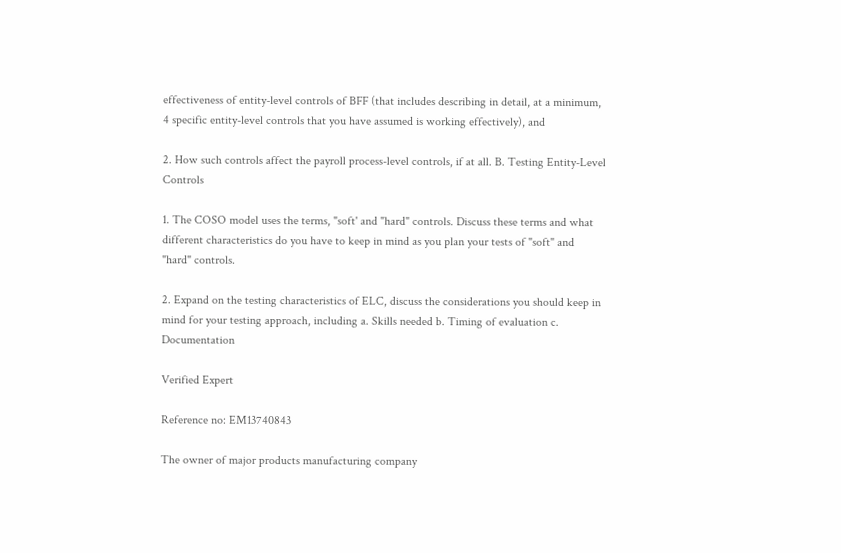effectiveness of entity-level controls of BFF (that includes describing in detail, at a minimum, 4 specific entity-level controls that you have assumed is working effectively), and

2. How such controls affect the payroll process-level controls, if at all. B. Testing Entity-Level Controls

1. The COSO model uses the terms, "soft' and "hard" controls. Discuss these terms and what different characteristics do you have to keep in mind as you plan your tests of "soft" and "hard" controls.

2. Expand on the testing characteristics of ELC, discuss the considerations you should keep in mind for your testing approach, including a. Skills needed b. Timing of evaluation c. Documentation

Verified Expert

Reference no: EM13740843

The owner of major products manufacturing company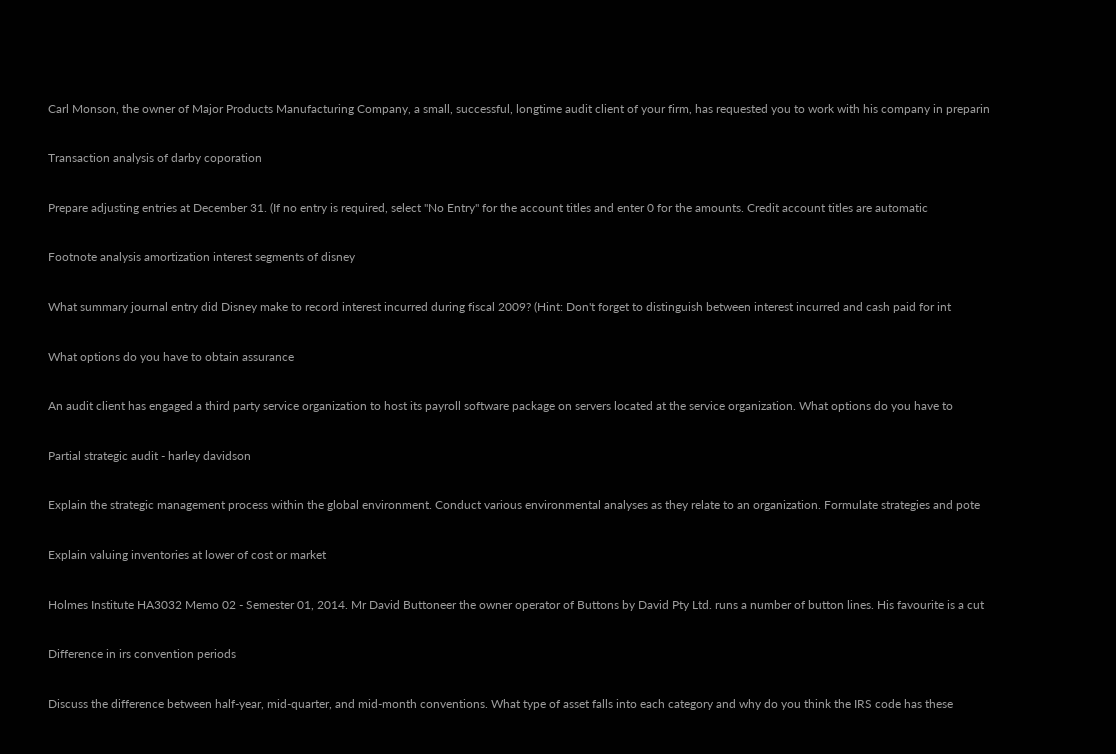Carl Monson, the owner of Major Products Manufacturing Company, a small, successful, longtime audit client of your firm, has requested you to work with his company in preparin

Transaction analysis of darby coporation

Prepare adjusting entries at December 31. (If no entry is required, select "No Entry" for the account titles and enter 0 for the amounts. Credit account titles are automatic

Footnote analysis amortization interest segments of disney

What summary journal entry did Disney make to record interest incurred during fiscal 2009? (Hint: Don't forget to distinguish between interest incurred and cash paid for int

What options do you have to obtain assurance

An audit client has engaged a third party service organization to host its payroll software package on servers located at the service organization. What options do you have to

Partial strategic audit - harley davidson

Explain the strategic management process within the global environment. Conduct various environmental analyses as they relate to an organization. Formulate strategies and pote

Explain valuing inventories at lower of cost or market

Holmes Institute HA3032 Memo 02 - Semester 01, 2014. Mr David Buttoneer the owner operator of Buttons by David Pty Ltd. runs a number of button lines. His favourite is a cut

Difference in irs convention periods

Discuss the difference between half-year, mid-quarter, and mid-month conventions. What type of asset falls into each category and why do you think the IRS code has these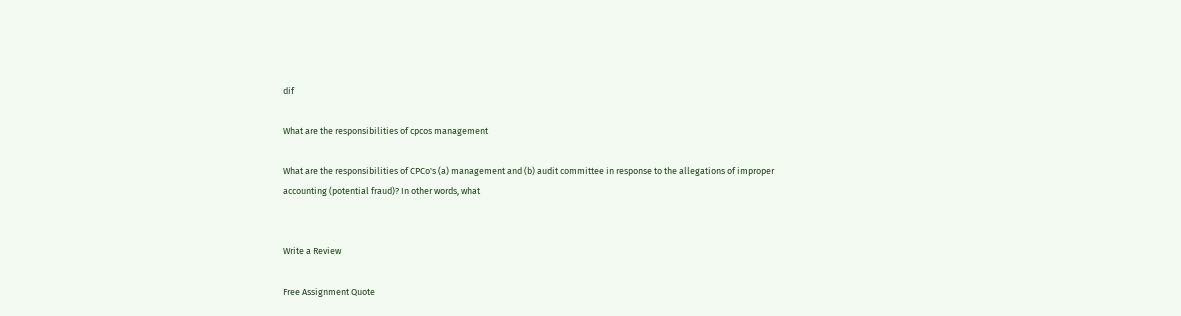dif

What are the responsibilities of cpcos management

What are the responsibilities of CPCo's (a) management and (b) audit committee in response to the allegations of improper accounting (potential fraud)? In other words, what


Write a Review

Free Assignment Quote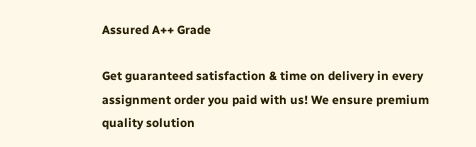Assured A++ Grade

Get guaranteed satisfaction & time on delivery in every assignment order you paid with us! We ensure premium quality solution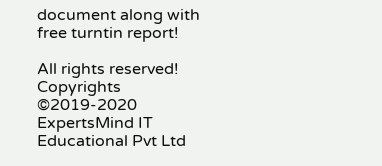document along with free turntin report!

All rights reserved! Copyrights ©2019-2020 ExpertsMind IT Educational Pvt Ltd